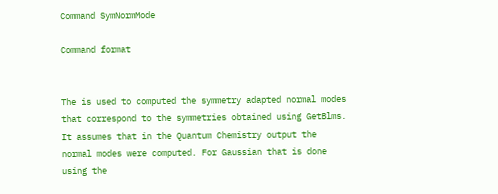Command SymNormMode

Command format


The is used to computed the symmetry adapted normal modes that correspond to the symmetries obtained using GetBlms. It assumes that in the Quantum Chemistry output the normal modes were computed. For Gaussian that is done using the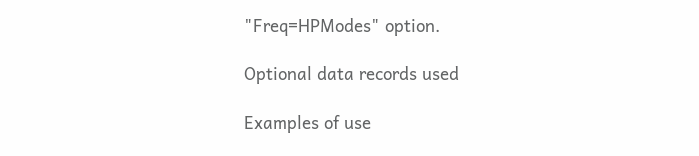"Freq=HPModes" option.

Optional data records used

Examples of use